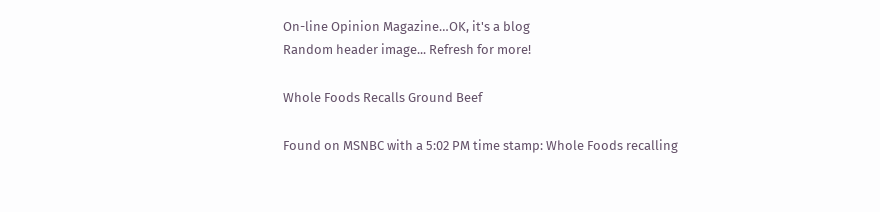On-line Opinion Magazine…OK, it's a blog
Random header image... Refresh for more!

Whole Foods Recalls Ground Beef

Found on MSNBC with a 5:02 PM time stamp: Whole Foods recalling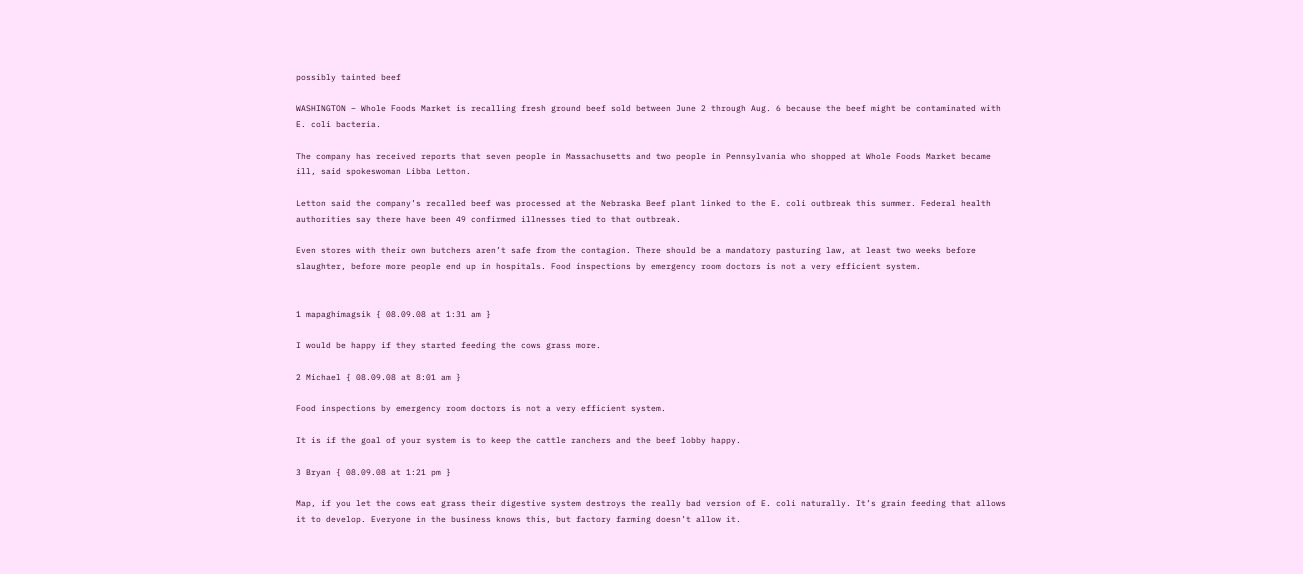possibly tainted beef

WASHINGTON – Whole Foods Market is recalling fresh ground beef sold between June 2 through Aug. 6 because the beef might be contaminated with E. coli bacteria.

The company has received reports that seven people in Massachusetts and two people in Pennsylvania who shopped at Whole Foods Market became ill, said spokeswoman Libba Letton.

Letton said the company’s recalled beef was processed at the Nebraska Beef plant linked to the E. coli outbreak this summer. Federal health authorities say there have been 49 confirmed illnesses tied to that outbreak.

Even stores with their own butchers aren’t safe from the contagion. There should be a mandatory pasturing law, at least two weeks before slaughter, before more people end up in hospitals. Food inspections by emergency room doctors is not a very efficient system.


1 mapaghimagsik { 08.09.08 at 1:31 am }

I would be happy if they started feeding the cows grass more.

2 Michael { 08.09.08 at 8:01 am }

Food inspections by emergency room doctors is not a very efficient system.

It is if the goal of your system is to keep the cattle ranchers and the beef lobby happy.

3 Bryan { 08.09.08 at 1:21 pm }

Map, if you let the cows eat grass their digestive system destroys the really bad version of E. coli naturally. It’s grain feeding that allows it to develop. Everyone in the business knows this, but factory farming doesn’t allow it.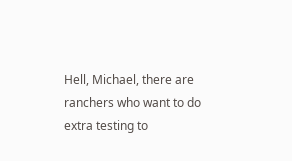Hell, Michael, there are ranchers who want to do extra testing to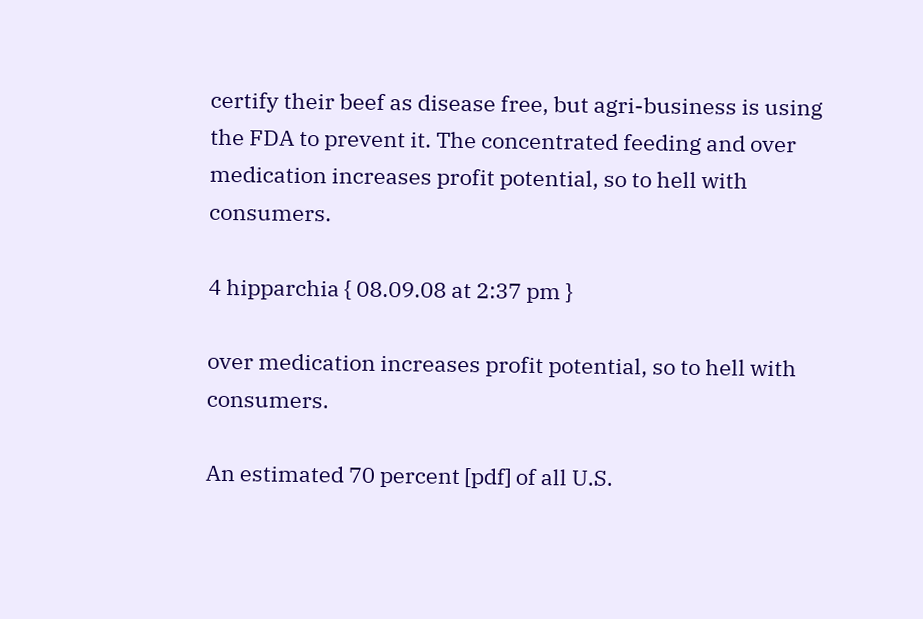certify their beef as disease free, but agri-business is using the FDA to prevent it. The concentrated feeding and over medication increases profit potential, so to hell with consumers.

4 hipparchia { 08.09.08 at 2:37 pm }

over medication increases profit potential, so to hell with consumers.

An estimated 70 percent [pdf] of all U.S.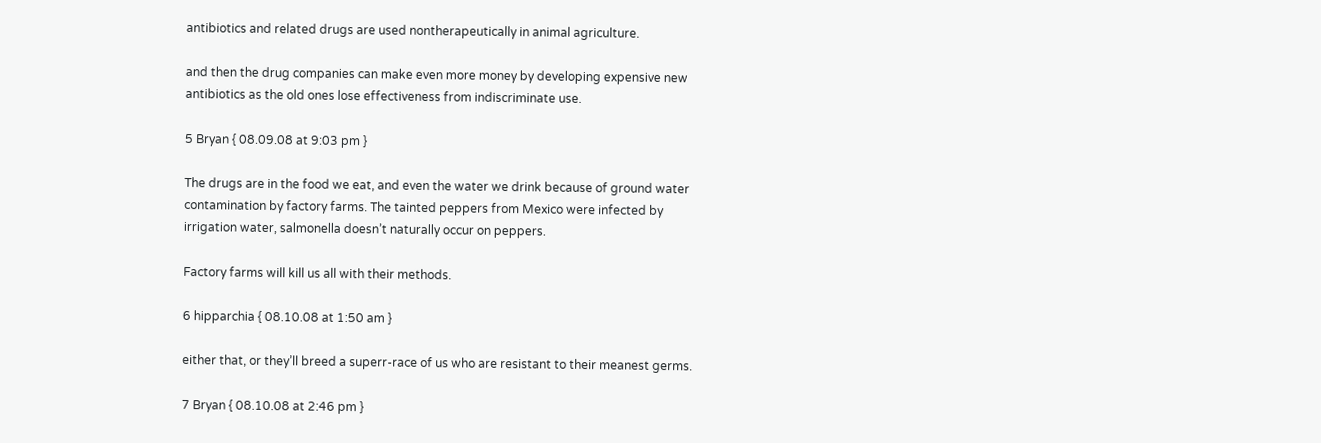antibiotics and related drugs are used nontherapeutically in animal agriculture.

and then the drug companies can make even more money by developing expensive new antibiotics as the old ones lose effectiveness from indiscriminate use.

5 Bryan { 08.09.08 at 9:03 pm }

The drugs are in the food we eat, and even the water we drink because of ground water contamination by factory farms. The tainted peppers from Mexico were infected by irrigation water, salmonella doesn’t naturally occur on peppers.

Factory farms will kill us all with their methods.

6 hipparchia { 08.10.08 at 1:50 am }

either that, or they’ll breed a superr-race of us who are resistant to their meanest germs.

7 Bryan { 08.10.08 at 2:46 pm }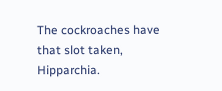The cockroaches have that slot taken, Hipparchia.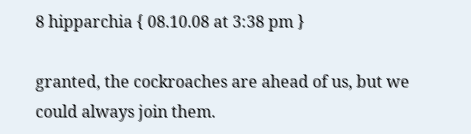8 hipparchia { 08.10.08 at 3:38 pm }

granted, the cockroaches are ahead of us, but we could always join them.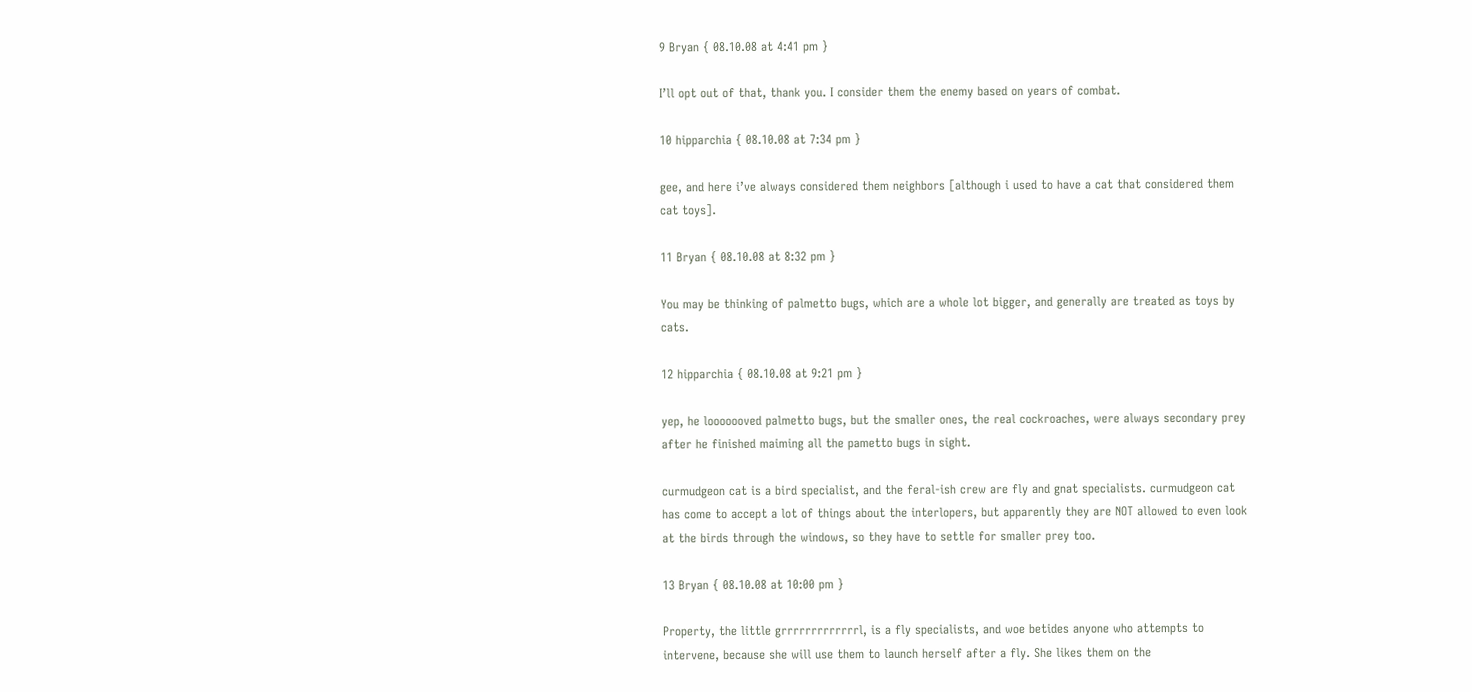9 Bryan { 08.10.08 at 4:41 pm }

I’ll opt out of that, thank you. I consider them the enemy based on years of combat.

10 hipparchia { 08.10.08 at 7:34 pm }

gee, and here i’ve always considered them neighbors [although i used to have a cat that considered them cat toys].

11 Bryan { 08.10.08 at 8:32 pm }

You may be thinking of palmetto bugs, which are a whole lot bigger, and generally are treated as toys by cats.

12 hipparchia { 08.10.08 at 9:21 pm }

yep, he looooooved palmetto bugs, but the smaller ones, the real cockroaches, were always secondary prey after he finished maiming all the pametto bugs in sight.

curmudgeon cat is a bird specialist, and the feral-ish crew are fly and gnat specialists. curmudgeon cat has come to accept a lot of things about the interlopers, but apparently they are NOT allowed to even look at the birds through the windows, so they have to settle for smaller prey too.

13 Bryan { 08.10.08 at 10:00 pm }

Property, the little grrrrrrrrrrrrrl, is a fly specialists, and woe betides anyone who attempts to intervene, because she will use them to launch herself after a fly. She likes them on the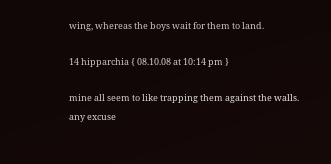wing, whereas the boys wait for them to land.

14 hipparchia { 08.10.08 at 10:14 pm }

mine all seem to like trapping them against the walls. any excuse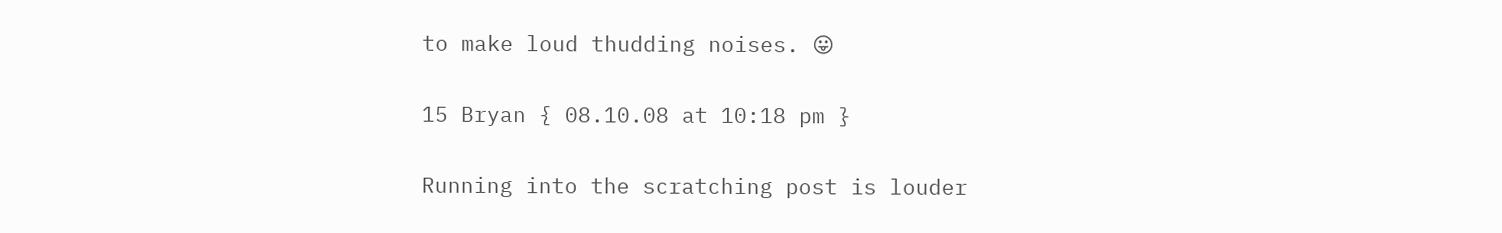to make loud thudding noises. 😛

15 Bryan { 08.10.08 at 10:18 pm }

Running into the scratching post is louder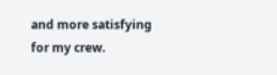and more satisfying for my crew.